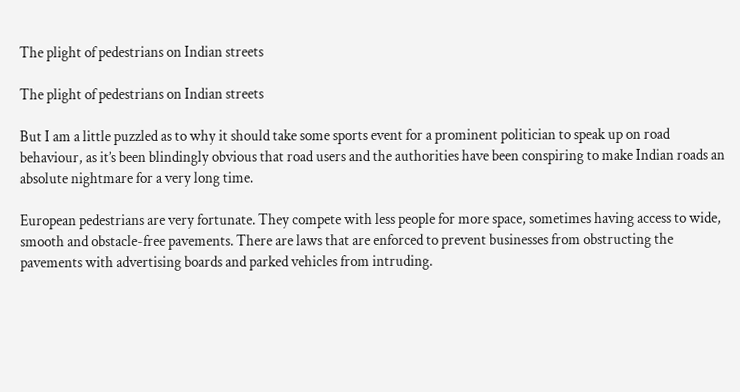The plight of pedestrians on Indian streets

The plight of pedestrians on Indian streets

But I am a little puzzled as to why it should take some sports event for a prominent politician to speak up on road behaviour, as it’s been blindingly obvious that road users and the authorities have been conspiring to make Indian roads an absolute nightmare for a very long time.

European pedestrians are very fortunate. They compete with less people for more space, sometimes having access to wide, smooth and obstacle-free pavements. There are laws that are enforced to prevent businesses from obstructing the pavements with advertising boards and parked vehicles from intruding.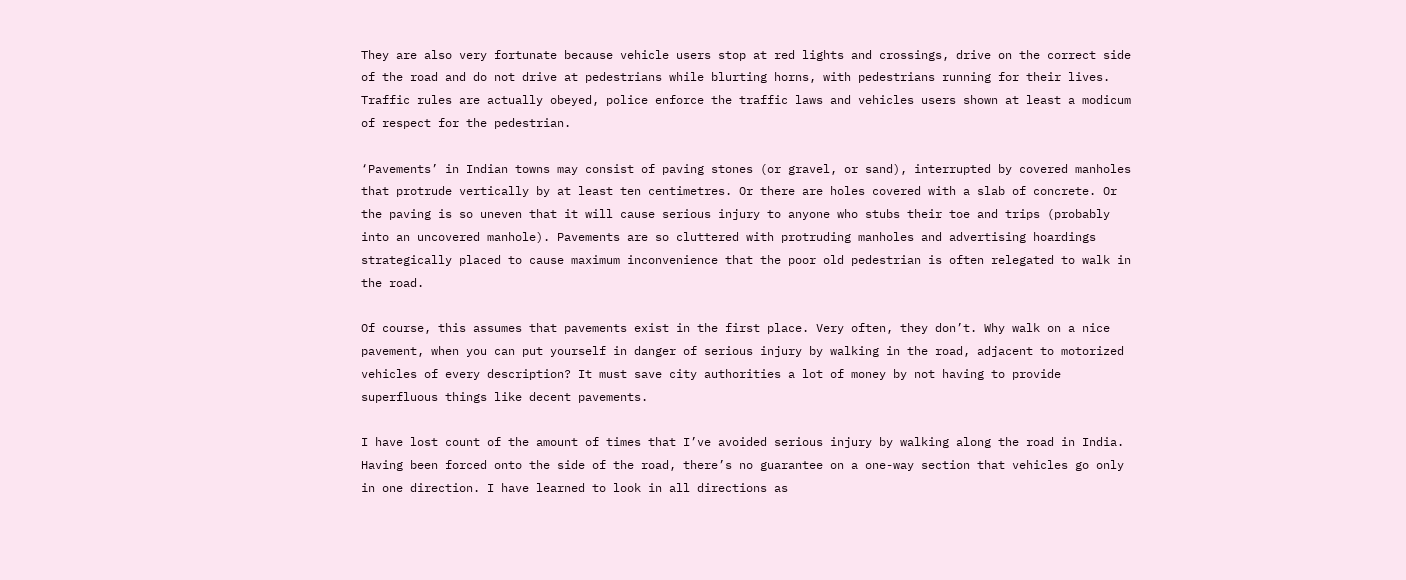They are also very fortunate because vehicle users stop at red lights and crossings, drive on the correct side of the road and do not drive at pedestrians while blurting horns, with pedestrians running for their lives. Traffic rules are actually obeyed, police enforce the traffic laws and vehicles users shown at least a modicum of respect for the pedestrian.

‘Pavements’ in Indian towns may consist of paving stones (or gravel, or sand), interrupted by covered manholes that protrude vertically by at least ten centimetres. Or there are holes covered with a slab of concrete. Or the paving is so uneven that it will cause serious injury to anyone who stubs their toe and trips (probably into an uncovered manhole). Pavements are so cluttered with protruding manholes and advertising hoardings strategically placed to cause maximum inconvenience that the poor old pedestrian is often relegated to walk in the road.

Of course, this assumes that pavements exist in the first place. Very often, they don’t. Why walk on a nice pavement, when you can put yourself in danger of serious injury by walking in the road, adjacent to motorized vehicles of every description? It must save city authorities a lot of money by not having to provide superfluous things like decent pavements.

I have lost count of the amount of times that I’ve avoided serious injury by walking along the road in India. Having been forced onto the side of the road, there’s no guarantee on a one-way section that vehicles go only in one direction. I have learned to look in all directions as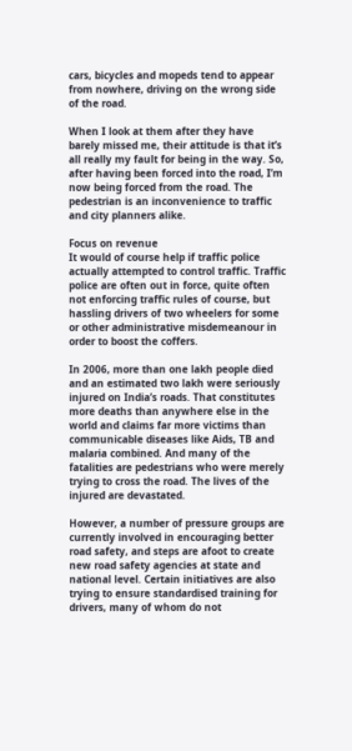cars, bicycles and mopeds tend to appear from nowhere, driving on the wrong side of the road.

When I look at them after they have barely missed me, their attitude is that it’s all really my fault for being in the way. So, after having been forced into the road, I’m now being forced from the road. The pedestrian is an inconvenience to traffic and city planners alike.

Focus on revenue
It would of course help if traffic police actually attempted to control traffic. Traffic police are often out in force, quite often not enforcing traffic rules of course, but hassling drivers of two wheelers for some or other administrative misdemeanour in order to boost the coffers.

In 2006, more than one lakh people died and an estimated two lakh were seriously injured on India’s roads. That constitutes more deaths than anywhere else in the world and claims far more victims than communicable diseases like Aids, TB and malaria combined. And many of the fatalities are pedestrians who were merely trying to cross the road. The lives of the injured are devastated.

However, a number of pressure groups are currently involved in encouraging better road safety, and steps are afoot to create new road safety agencies at state and national level. Certain initiatives are also trying to ensure standardised training for drivers, many of whom do not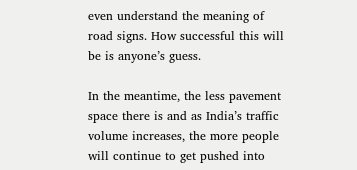even understand the meaning of road signs. How successful this will be is anyone’s guess.

In the meantime, the less pavement space there is and as India’s traffic volume increases, the more people will continue to get pushed into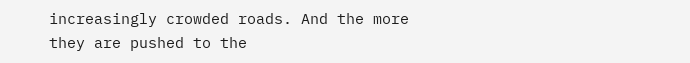increasingly crowded roads. And the more they are pushed to the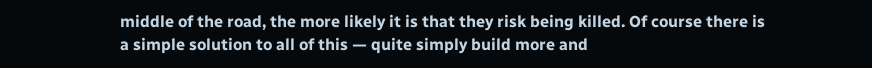middle of the road, the more likely it is that they risk being killed. Of course there is a simple solution to all of this — quite simply build more and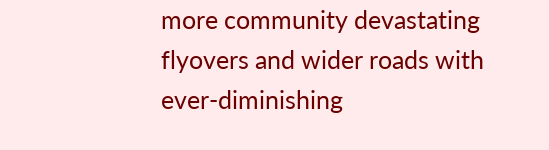more community devastating flyovers and wider roads with ever-diminishing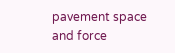pavement space and force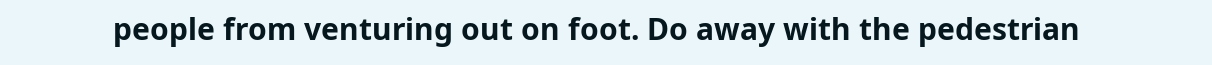people from venturing out on foot. Do away with the pedestrian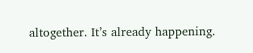altogether. It’s already happening.